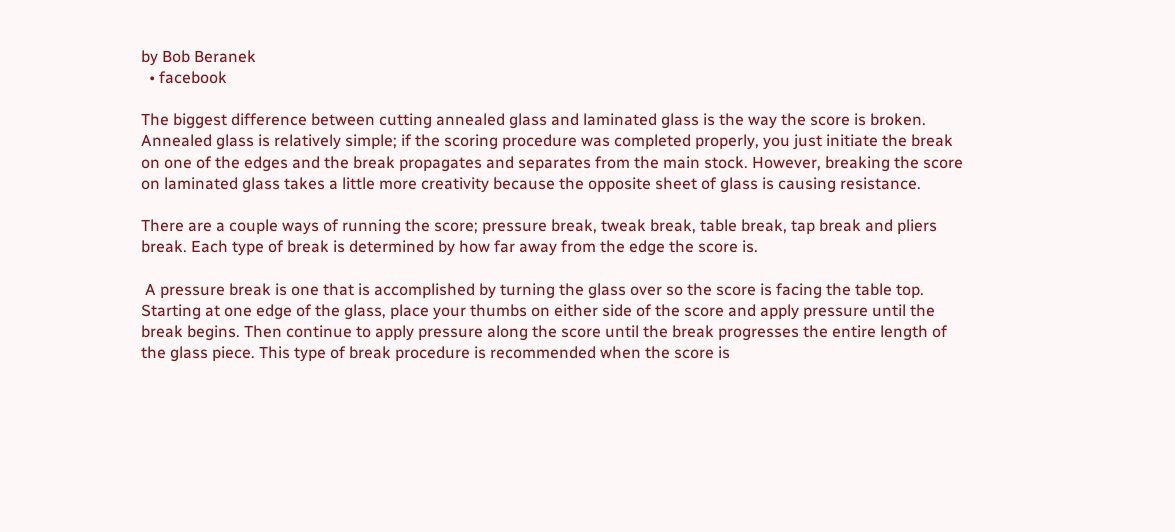by Bob Beranek
  • facebook

The biggest difference between cutting annealed glass and laminated glass is the way the score is broken. Annealed glass is relatively simple; if the scoring procedure was completed properly, you just initiate the break on one of the edges and the break propagates and separates from the main stock. However, breaking the score on laminated glass takes a little more creativity because the opposite sheet of glass is causing resistance.

There are a couple ways of running the score; pressure break, tweak break, table break, tap break and pliers break. Each type of break is determined by how far away from the edge the score is.

 A pressure break is one that is accomplished by turning the glass over so the score is facing the table top. Starting at one edge of the glass, place your thumbs on either side of the score and apply pressure until the break begins. Then continue to apply pressure along the score until the break progresses the entire length of the glass piece. This type of break procedure is recommended when the score is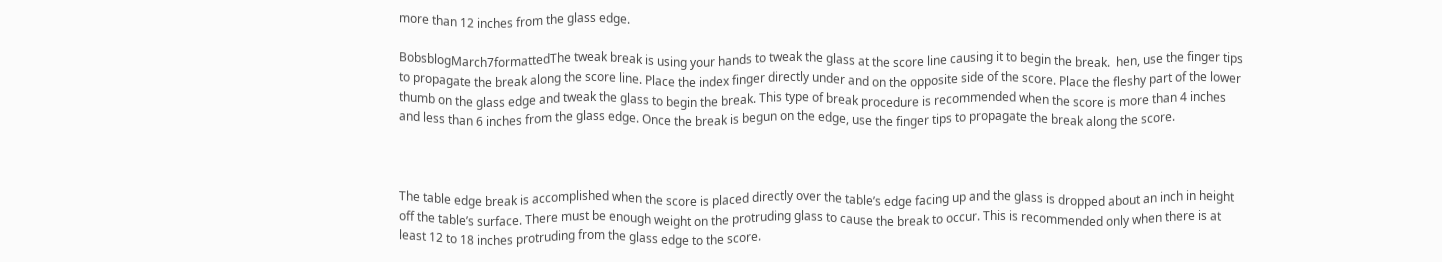more than 12 inches from the glass edge.

BobsblogMarch7formattedThe tweak break is using your hands to tweak the glass at the score line causing it to begin the break.  hen, use the finger tips to propagate the break along the score line. Place the index finger directly under and on the opposite side of the score. Place the fleshy part of the lower thumb on the glass edge and tweak the glass to begin the break. This type of break procedure is recommended when the score is more than 4 inches and less than 6 inches from the glass edge. Once the break is begun on the edge, use the finger tips to propagate the break along the score.



The table edge break is accomplished when the score is placed directly over the table’s edge facing up and the glass is dropped about an inch in height off the table’s surface. There must be enough weight on the protruding glass to cause the break to occur. This is recommended only when there is at least 12 to 18 inches protruding from the glass edge to the score.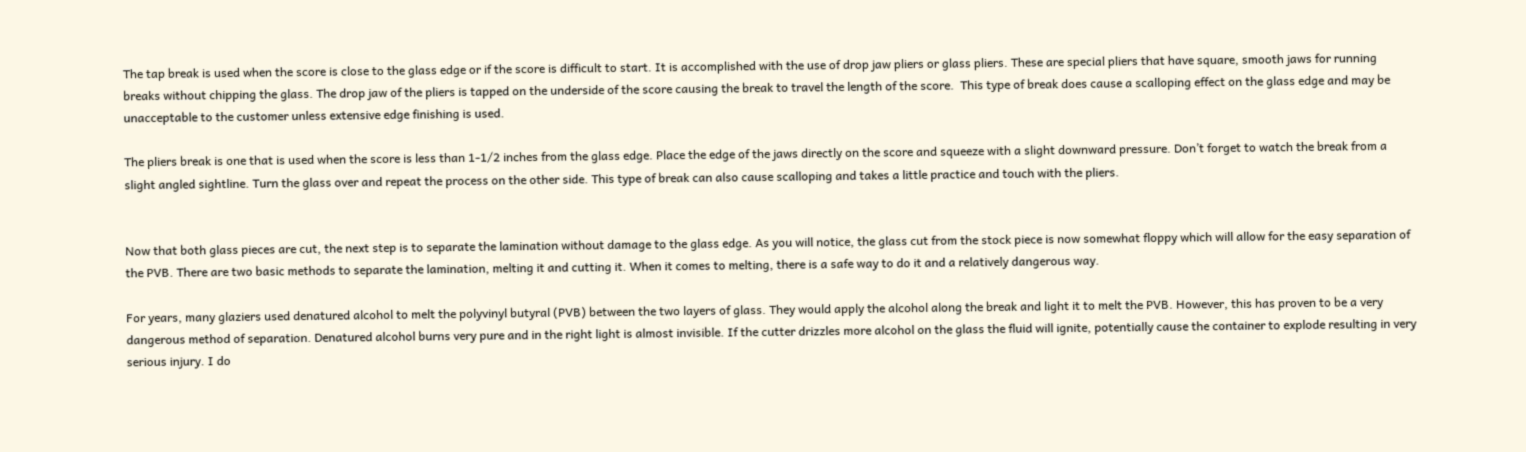The tap break is used when the score is close to the glass edge or if the score is difficult to start. It is accomplished with the use of drop jaw pliers or glass pliers. These are special pliers that have square, smooth jaws for running breaks without chipping the glass. The drop jaw of the pliers is tapped on the underside of the score causing the break to travel the length of the score.  This type of break does cause a scalloping effect on the glass edge and may be unacceptable to the customer unless extensive edge finishing is used.

The pliers break is one that is used when the score is less than 1-1/2 inches from the glass edge. Place the edge of the jaws directly on the score and squeeze with a slight downward pressure. Don’t forget to watch the break from a slight angled sightline. Turn the glass over and repeat the process on the other side. This type of break can also cause scalloping and takes a little practice and touch with the pliers.


Now that both glass pieces are cut, the next step is to separate the lamination without damage to the glass edge. As you will notice, the glass cut from the stock piece is now somewhat floppy which will allow for the easy separation of the PVB. There are two basic methods to separate the lamination, melting it and cutting it. When it comes to melting, there is a safe way to do it and a relatively dangerous way.

For years, many glaziers used denatured alcohol to melt the polyvinyl butyral (PVB) between the two layers of glass. They would apply the alcohol along the break and light it to melt the PVB. However, this has proven to be a very dangerous method of separation. Denatured alcohol burns very pure and in the right light is almost invisible. If the cutter drizzles more alcohol on the glass the fluid will ignite, potentially cause the container to explode resulting in very serious injury. I do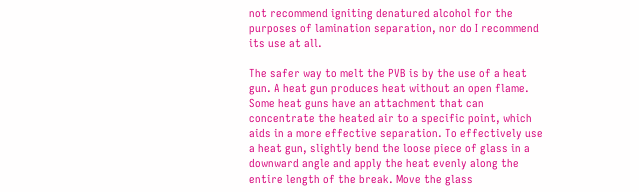not recommend igniting denatured alcohol for the purposes of lamination separation, nor do I recommend its use at all.

The safer way to melt the PVB is by the use of a heat gun. A heat gun produces heat without an open flame. Some heat guns have an attachment that can concentrate the heated air to a specific point, which aids in a more effective separation. To effectively use a heat gun, slightly bend the loose piece of glass in a downward angle and apply the heat evenly along the entire length of the break. Move the glass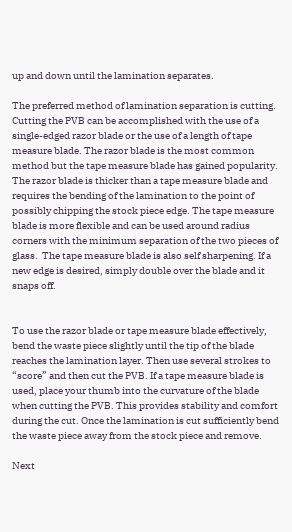up and down until the lamination separates.

The preferred method of lamination separation is cutting. Cutting the PVB can be accomplished with the use of a single-edged razor blade or the use of a length of tape measure blade. The razor blade is the most common method but the tape measure blade has gained popularity.  The razor blade is thicker than a tape measure blade and requires the bending of the lamination to the point of possibly chipping the stock piece edge. The tape measure blade is more flexible and can be used around radius corners with the minimum separation of the two pieces of glass.  The tape measure blade is also self sharpening. If a new edge is desired, simply double over the blade and it snaps off.


To use the razor blade or tape measure blade effectively, bend the waste piece slightly until the tip of the blade reaches the lamination layer. Then use several strokes to “score” and then cut the PVB. If a tape measure blade is used, place your thumb into the curvature of the blade when cutting the PVB. This provides stability and comfort during the cut. Once the lamination is cut sufficiently bend the waste piece away from the stock piece and remove.

Next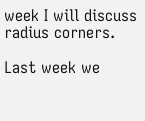week I will discuss radius corners.

Last week we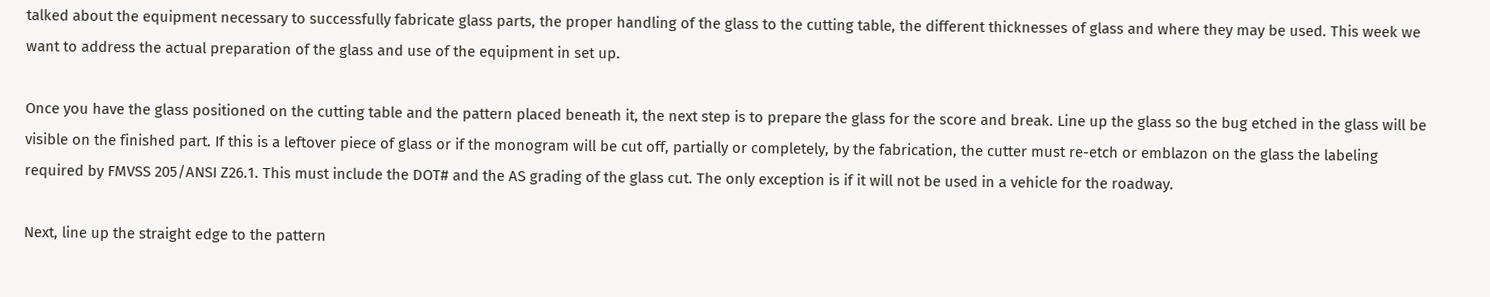talked about the equipment necessary to successfully fabricate glass parts, the proper handling of the glass to the cutting table, the different thicknesses of glass and where they may be used. This week we want to address the actual preparation of the glass and use of the equipment in set up.

Once you have the glass positioned on the cutting table and the pattern placed beneath it, the next step is to prepare the glass for the score and break. Line up the glass so the bug etched in the glass will be visible on the finished part. If this is a leftover piece of glass or if the monogram will be cut off, partially or completely, by the fabrication, the cutter must re-etch or emblazon on the glass the labeling required by FMVSS 205/ANSI Z26.1. This must include the DOT# and the AS grading of the glass cut. The only exception is if it will not be used in a vehicle for the roadway.

Next, line up the straight edge to the pattern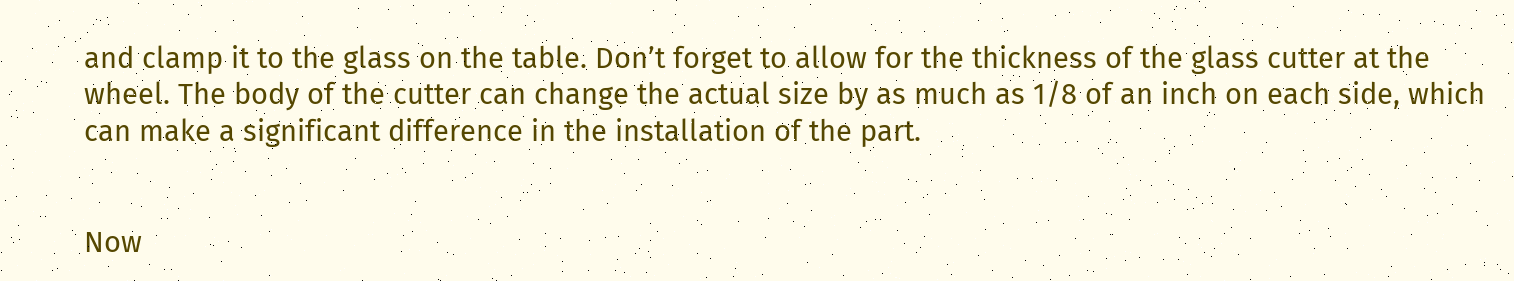and clamp it to the glass on the table. Don’t forget to allow for the thickness of the glass cutter at the wheel. The body of the cutter can change the actual size by as much as 1/8 of an inch on each side, which can make a significant difference in the installation of the part.


Now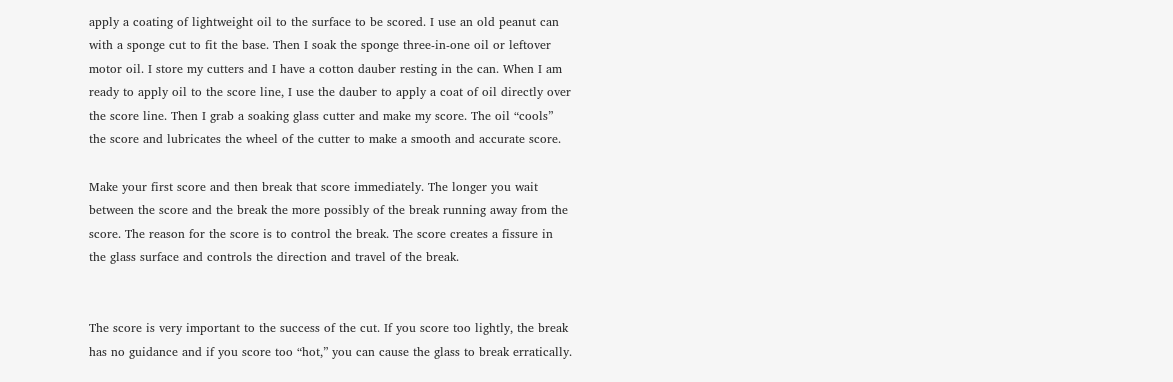apply a coating of lightweight oil to the surface to be scored. I use an old peanut can with a sponge cut to fit the base. Then I soak the sponge three-in-one oil or leftover motor oil. I store my cutters and I have a cotton dauber resting in the can. When I am ready to apply oil to the score line, I use the dauber to apply a coat of oil directly over the score line. Then I grab a soaking glass cutter and make my score. The oil “cools” the score and lubricates the wheel of the cutter to make a smooth and accurate score.

Make your first score and then break that score immediately. The longer you wait between the score and the break the more possibly of the break running away from the score. The reason for the score is to control the break. The score creates a fissure in the glass surface and controls the direction and travel of the break.


The score is very important to the success of the cut. If you score too lightly, the break has no guidance and if you score too “hot,” you can cause the glass to break erratically.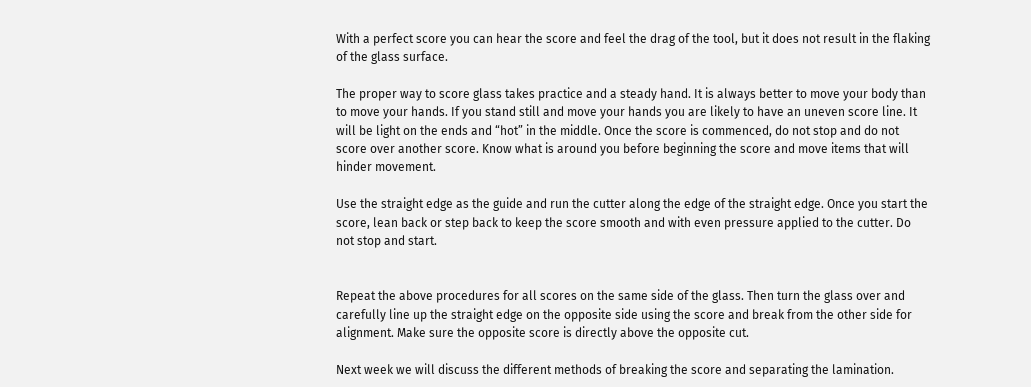With a perfect score you can hear the score and feel the drag of the tool, but it does not result in the flaking of the glass surface.

The proper way to score glass takes practice and a steady hand. It is always better to move your body than to move your hands. If you stand still and move your hands you are likely to have an uneven score line. It will be light on the ends and “hot” in the middle. Once the score is commenced, do not stop and do not score over another score. Know what is around you before beginning the score and move items that will hinder movement.

Use the straight edge as the guide and run the cutter along the edge of the straight edge. Once you start the score, lean back or step back to keep the score smooth and with even pressure applied to the cutter. Do not stop and start.


Repeat the above procedures for all scores on the same side of the glass. Then turn the glass over and carefully line up the straight edge on the opposite side using the score and break from the other side for alignment. Make sure the opposite score is directly above the opposite cut.

Next week we will discuss the different methods of breaking the score and separating the lamination.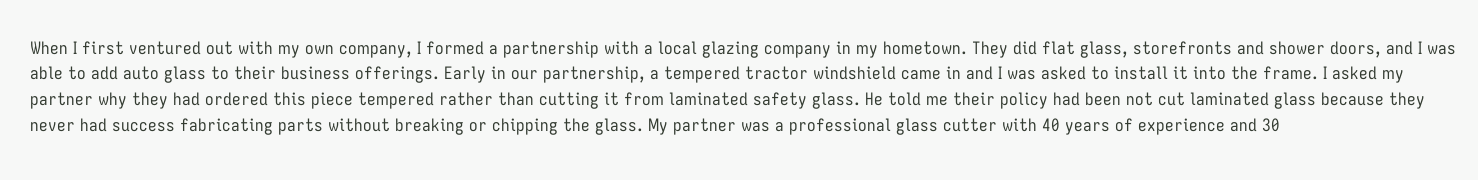When I first ventured out with my own company, I formed a partnership with a local glazing company in my hometown. They did flat glass, storefronts and shower doors, and I was able to add auto glass to their business offerings. Early in our partnership, a tempered tractor windshield came in and I was asked to install it into the frame. I asked my partner why they had ordered this piece tempered rather than cutting it from laminated safety glass. He told me their policy had been not cut laminated glass because they never had success fabricating parts without breaking or chipping the glass. My partner was a professional glass cutter with 40 years of experience and 30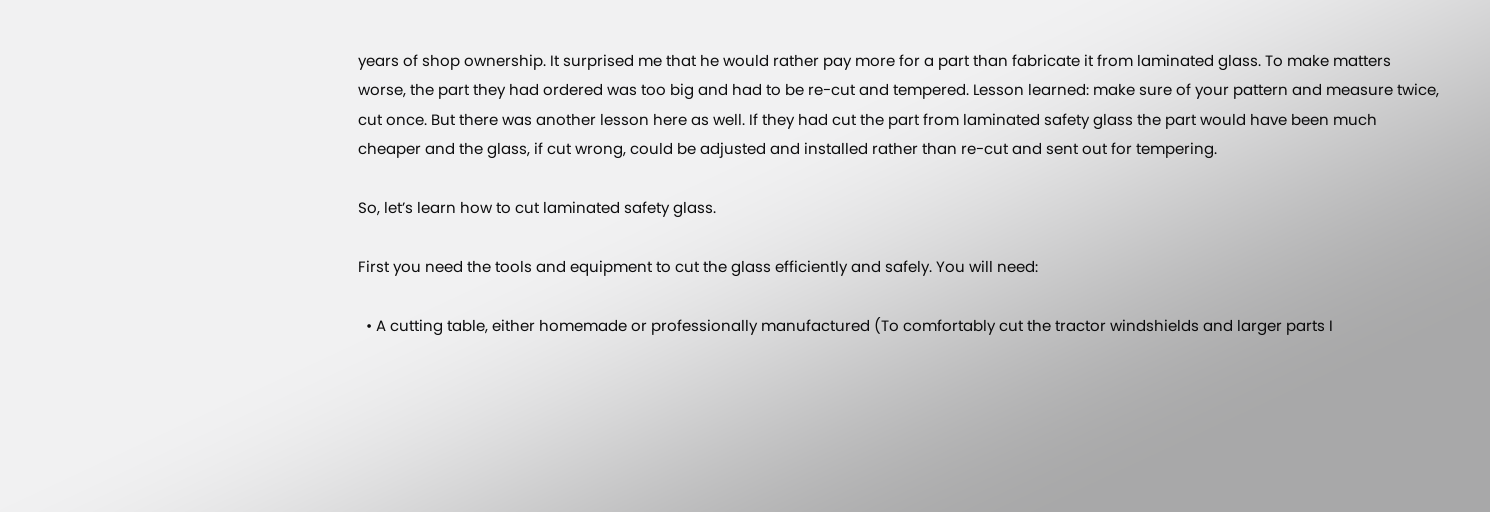years of shop ownership. It surprised me that he would rather pay more for a part than fabricate it from laminated glass. To make matters worse, the part they had ordered was too big and had to be re-cut and tempered. Lesson learned: make sure of your pattern and measure twice, cut once. But there was another lesson here as well. If they had cut the part from laminated safety glass the part would have been much cheaper and the glass, if cut wrong, could be adjusted and installed rather than re-cut and sent out for tempering.

So, let’s learn how to cut laminated safety glass.

First you need the tools and equipment to cut the glass efficiently and safely. You will need:

  • A cutting table, either homemade or professionally manufactured (To comfortably cut the tractor windshields and larger parts I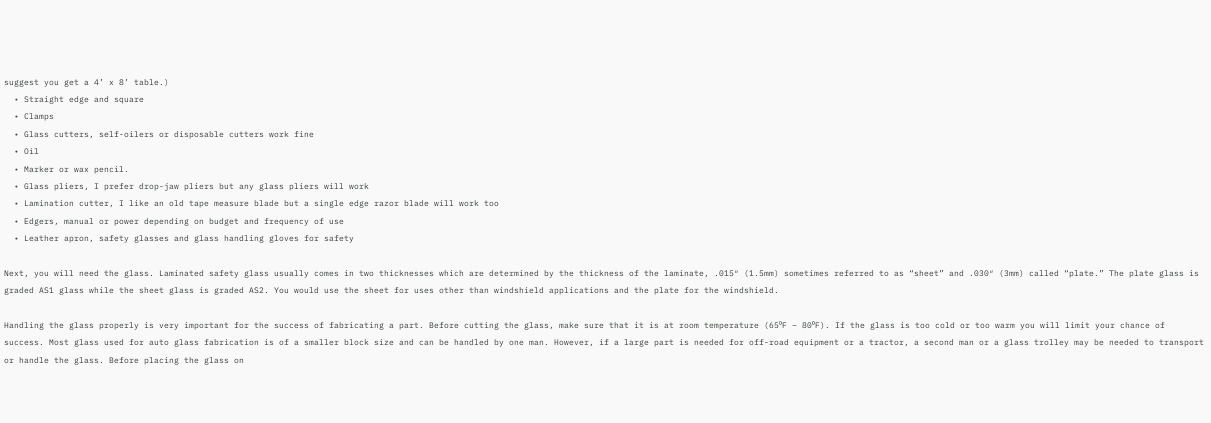suggest you get a 4’ x 8’ table.)
  • Straight edge and square
  • Clamps
  • Glass cutters, self-oilers or disposable cutters work fine
  • Oil
  • Marker or wax pencil.
  • Glass pliers, I prefer drop-jaw pliers but any glass pliers will work
  • Lamination cutter, I like an old tape measure blade but a single edge razor blade will work too
  • Edgers, manual or power depending on budget and frequency of use
  • Leather apron, safety glasses and glass handling gloves for safety

Next, you will need the glass. Laminated safety glass usually comes in two thicknesses which are determined by the thickness of the laminate, .015″ (1.5mm) sometimes referred to as “sheet” and .030″ (3mm) called “plate.” The plate glass is graded AS1 glass while the sheet glass is graded AS2. You would use the sheet for uses other than windshield applications and the plate for the windshield.

Handling the glass properly is very important for the success of fabricating a part. Before cutting the glass, make sure that it is at room temperature (65⁰F – 80⁰F). If the glass is too cold or too warm you will limit your chance of success. Most glass used for auto glass fabrication is of a smaller block size and can be handled by one man. However, if a large part is needed for off-road equipment or a tractor, a second man or a glass trolley may be needed to transport or handle the glass. Before placing the glass on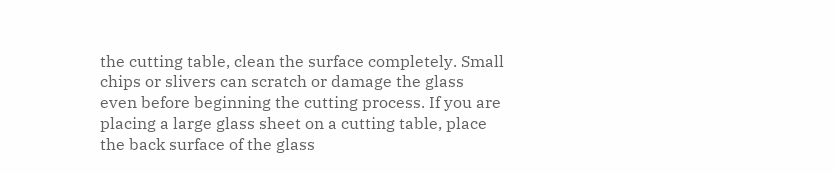the cutting table, clean the surface completely. Small chips or slivers can scratch or damage the glass even before beginning the cutting process. If you are placing a large glass sheet on a cutting table, place the back surface of the glass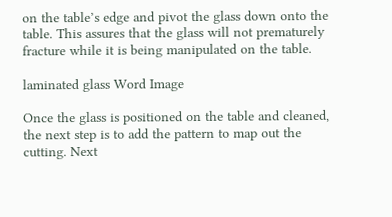on the table’s edge and pivot the glass down onto the table. This assures that the glass will not prematurely fracture while it is being manipulated on the table.

laminated glass Word Image

Once the glass is positioned on the table and cleaned, the next step is to add the pattern to map out the cutting. Next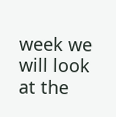week we will look at the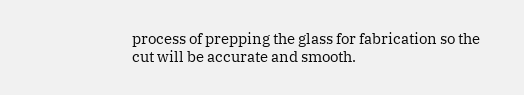process of prepping the glass for fabrication so the cut will be accurate and smooth.